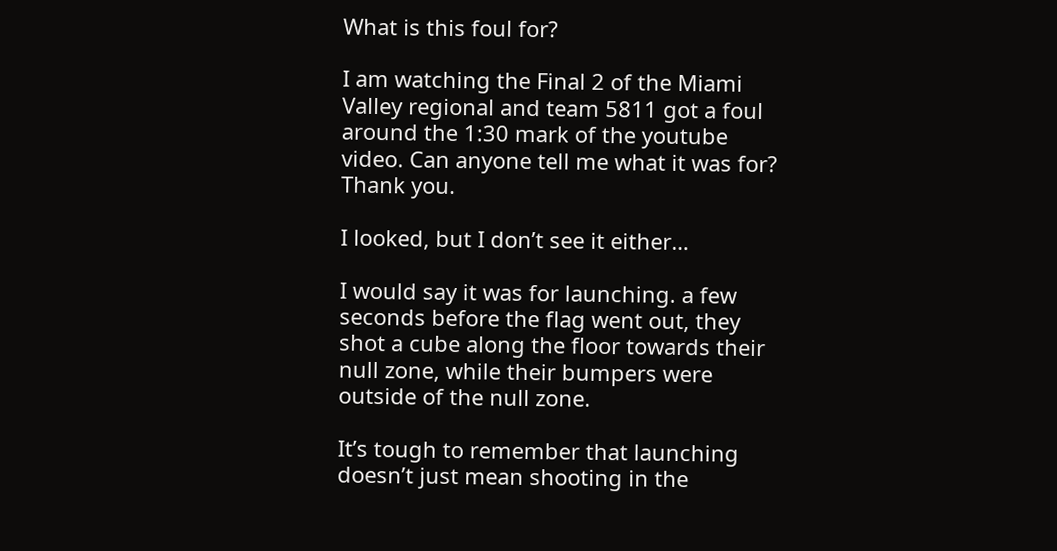What is this foul for?

I am watching the Final 2 of the Miami Valley regional and team 5811 got a foul around the 1:30 mark of the youtube video. Can anyone tell me what it was for? Thank you.

I looked, but I don’t see it either…

I would say it was for launching. a few seconds before the flag went out, they shot a cube along the floor towards their null zone, while their bumpers were outside of the null zone.

It’s tough to remember that launching doesn’t just mean shooting in the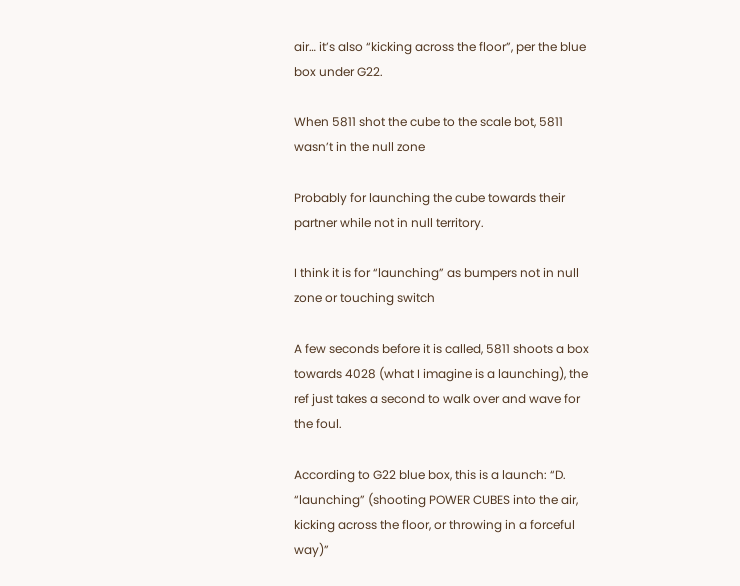air… it’s also “kicking across the floor”, per the blue box under G22.

When 5811 shot the cube to the scale bot, 5811 wasn’t in the null zone

Probably for launching the cube towards their partner while not in null territory.

I think it is for “launching” as bumpers not in null zone or touching switch

A few seconds before it is called, 5811 shoots a box towards 4028 (what I imagine is a launching), the ref just takes a second to walk over and wave for the foul.

According to G22 blue box, this is a launch: “D. “launching” (shooting POWER CUBES into the air, kicking across the floor, or throwing in a forceful way)”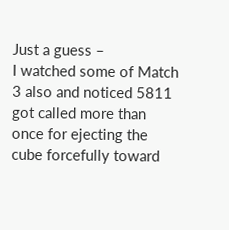Just a guess –
I watched some of Match 3 also and noticed 5811 got called more than once for ejecting the cube forcefully toward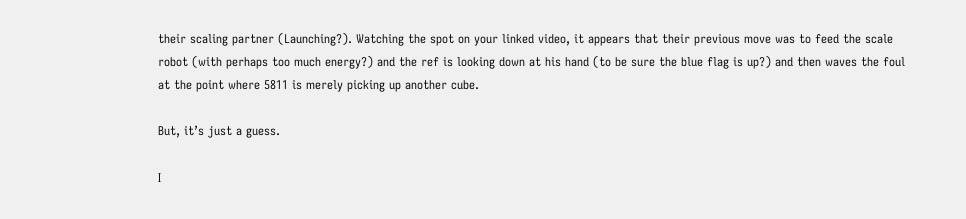their scaling partner (Launching?). Watching the spot on your linked video, it appears that their previous move was to feed the scale robot (with perhaps too much energy?) and the ref is looking down at his hand (to be sure the blue flag is up?) and then waves the foul at the point where 5811 is merely picking up another cube.

But, it’s just a guess.

I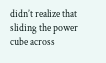didn’t realize that sliding the power cube across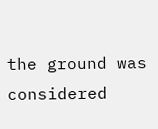the ground was considered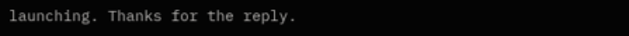launching. Thanks for the reply.